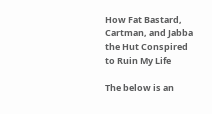How Fat Bastard, Cartman, and Jabba the Hut Conspired to Ruin My Life

The below is an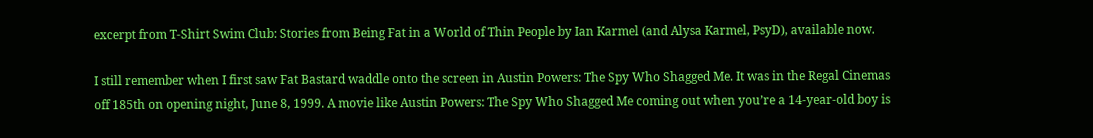excerpt from T-Shirt Swim Club: Stories from Being Fat in a World of Thin People by Ian Karmel (and Alysa Karmel, PsyD), available now.

I still remember when I first saw Fat Bastard waddle onto the screen in Austin Powers: The Spy Who Shagged Me. It was in the Regal Cinemas off 185th on opening night, June 8, 1999. A movie like Austin Powers: The Spy Who Shagged Me coming out when you’re a 14-year-old boy is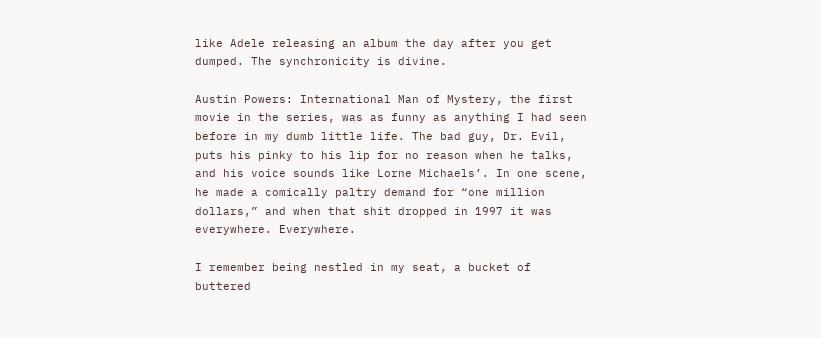like Adele releasing an album the day after you get dumped. The synchronicity is divine.

Austin Powers: International Man of Mystery, the first movie in the series, was as funny as anything I had seen before in my dumb little life. The bad guy, Dr. Evil, puts his pinky to his lip for no reason when he talks, and his voice sounds like Lorne Michaels’. In one scene, he made a comically paltry demand for “one million dollars,” and when that shit dropped in 1997 it was everywhere. Everywhere.

I remember being nestled in my seat, a bucket of buttered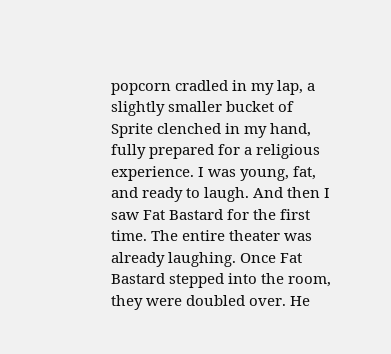popcorn cradled in my lap, a slightly smaller bucket of Sprite clenched in my hand, fully prepared for a religious experience. I was young, fat, and ready to laugh. And then I saw Fat Bastard for the first time. The entire theater was already laughing. Once Fat Bastard stepped into the room, they were doubled over. He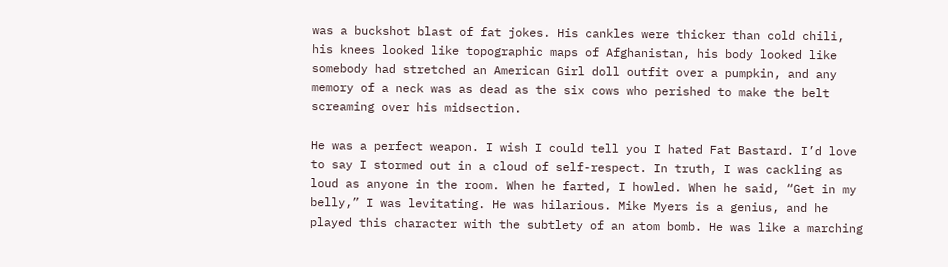was a buckshot blast of fat jokes. His cankles were thicker than cold chili, his knees looked like topographic maps of Afghanistan, his body looked like somebody had stretched an American Girl doll outfit over a pumpkin, and any memory of a neck was as dead as the six cows who perished to make the belt screaming over his midsection.

He was a perfect weapon. I wish I could tell you I hated Fat Bastard. I’d love to say I stormed out in a cloud of self-respect. In truth, I was cackling as loud as anyone in the room. When he farted, I howled. When he said, “Get in my belly,” I was levitating. He was hilarious. Mike Myers is a genius, and he played this character with the subtlety of an atom bomb. He was like a marching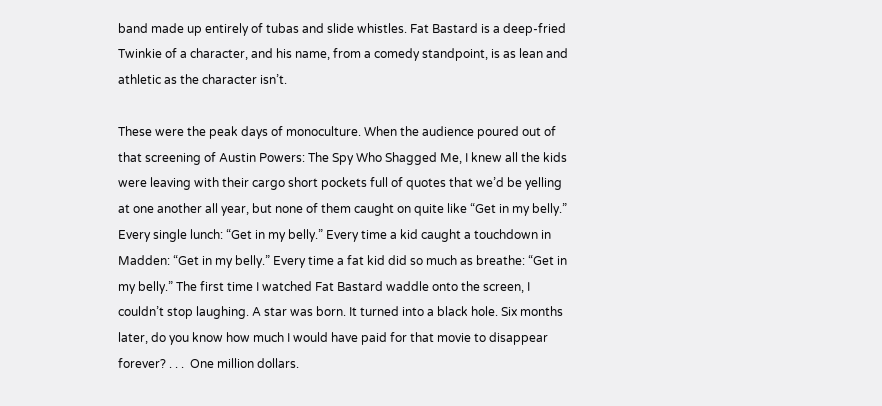band made up entirely of tubas and slide whistles. Fat Bastard is a deep-fried Twinkie of a character, and his name, from a comedy standpoint, is as lean and athletic as the character isn’t.

These were the peak days of monoculture. When the audience poured out of that screening of Austin Powers: The Spy Who Shagged Me, I knew all the kids were leaving with their cargo short pockets full of quotes that we’d be yelling at one another all year, but none of them caught on quite like “Get in my belly.” Every single lunch: “Get in my belly.” Every time a kid caught a touchdown in Madden: “Get in my belly.” Every time a fat kid did so much as breathe: “Get in my belly.” The first time I watched Fat Bastard waddle onto the screen, I couldn’t stop laughing. A star was born. It turned into a black hole. Six months later, do you know how much I would have paid for that movie to disappear forever? . . .  One million dollars.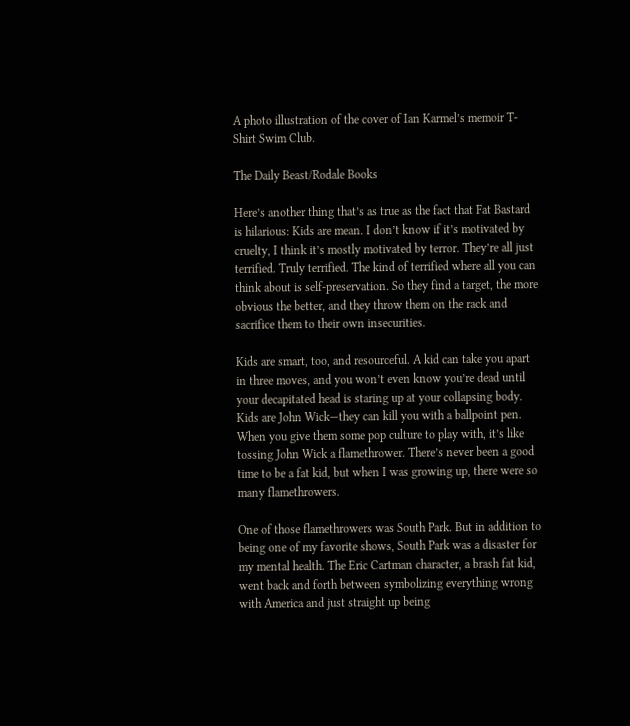A photo illustration of the cover of Ian Karmel’s memoir T-Shirt Swim Club.

The Daily Beast/Rodale Books

Here’s another thing that’s as true as the fact that Fat Bastard is hilarious: Kids are mean. I don’t know if it’s motivated by cruelty, I think it’s mostly motivated by terror. They’re all just terrified. Truly terrified. The kind of terrified where all you can think about is self-preservation. So they find a target, the more obvious the better, and they throw them on the rack and sacrifice them to their own insecurities.

Kids are smart, too, and resourceful. A kid can take you apart in three moves, and you won’t even know you’re dead until your decapitated head is staring up at your collapsing body. Kids are John Wick—they can kill you with a ballpoint pen. When you give them some pop culture to play with, it’s like tossing John Wick a flamethrower. There’s never been a good time to be a fat kid, but when I was growing up, there were so many flamethrowers.

One of those flamethrowers was South Park. But in addition to being one of my favorite shows, South Park was a disaster for my mental health. The Eric Cartman character, a brash fat kid, went back and forth between symbolizing everything wrong with America and just straight up being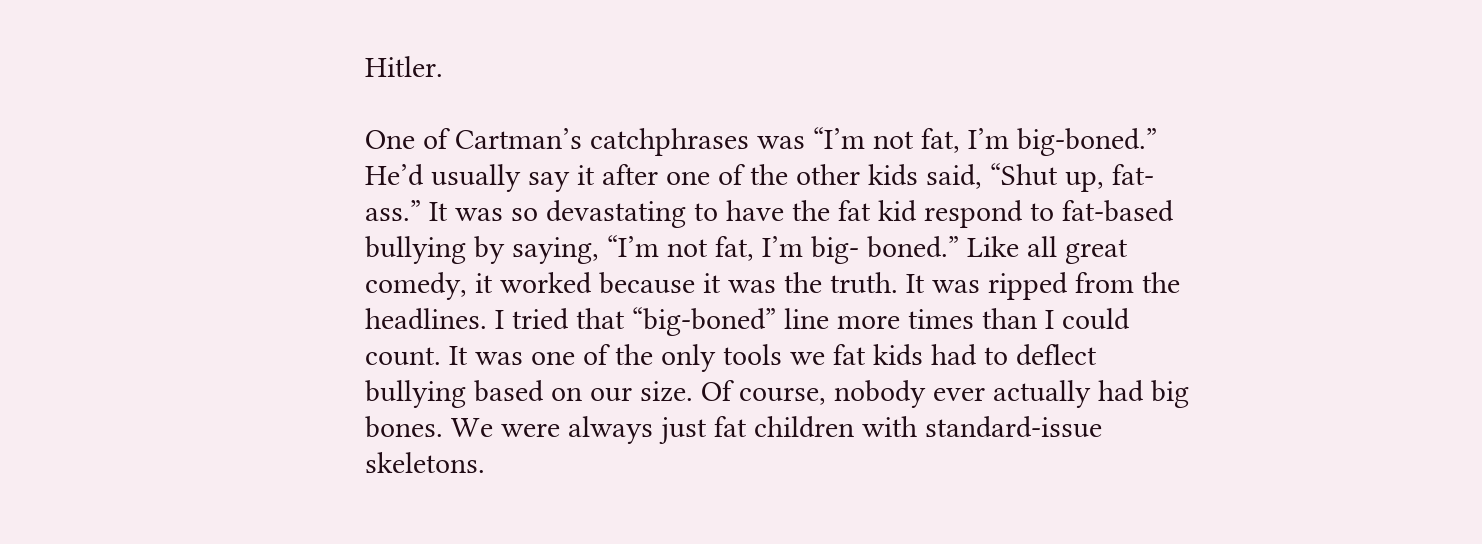Hitler.

One of Cartman’s catchphrases was “I’m not fat, I’m big-boned.” He’d usually say it after one of the other kids said, “Shut up, fat-ass.” It was so devastating to have the fat kid respond to fat-based bullying by saying, “I’m not fat, I’m big- boned.” Like all great comedy, it worked because it was the truth. It was ripped from the headlines. I tried that “big-boned” line more times than I could count. It was one of the only tools we fat kids had to deflect bullying based on our size. Of course, nobody ever actually had big bones. We were always just fat children with standard-issue skeletons.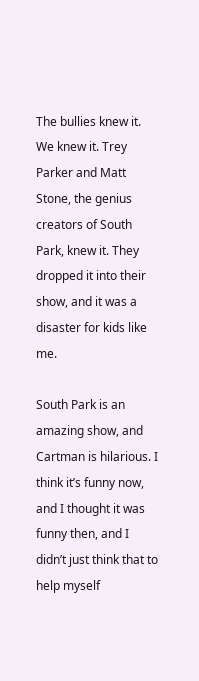The bullies knew it. We knew it. Trey Parker and Matt Stone, the genius creators of South Park, knew it. They dropped it into their show, and it was a disaster for kids like me.

South Park is an amazing show, and Cartman is hilarious. I think it’s funny now, and I thought it was funny then, and I didn’t just think that to help myself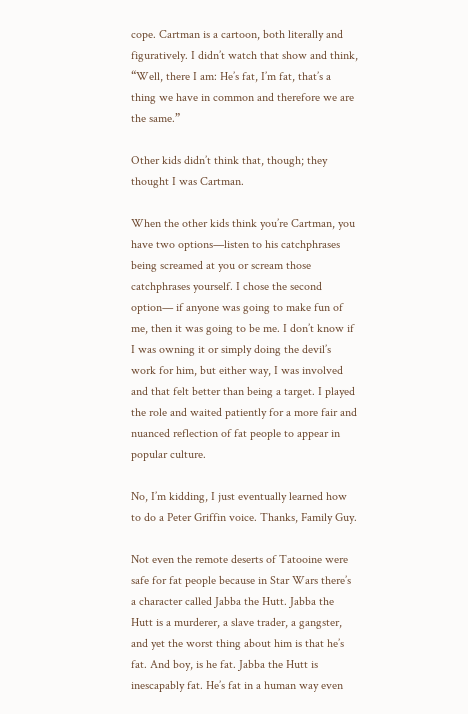cope. Cartman is a cartoon, both literally and figuratively. I didn’t watch that show and think, “Well, there I am: He’s fat, I’m fat, that’s a thing we have in common and therefore we are the same.”

Other kids didn’t think that, though; they thought I was Cartman.

When the other kids think you’re Cartman, you have two options—listen to his catchphrases being screamed at you or scream those catchphrases yourself. I chose the second option— if anyone was going to make fun of me, then it was going to be me. I don’t know if I was owning it or simply doing the devil’s work for him, but either way, I was involved and that felt better than being a target. I played the role and waited patiently for a more fair and nuanced reflection of fat people to appear in popular culture.

No, I’m kidding, I just eventually learned how to do a Peter Griffin voice. Thanks, Family Guy.

Not even the remote deserts of Tatooine were safe for fat people because in Star Wars there’s a character called Jabba the Hutt. Jabba the Hutt is a murderer, a slave trader, a gangster, and yet the worst thing about him is that he’s fat. And boy, is he fat. Jabba the Hutt is inescapably fat. He’s fat in a human way even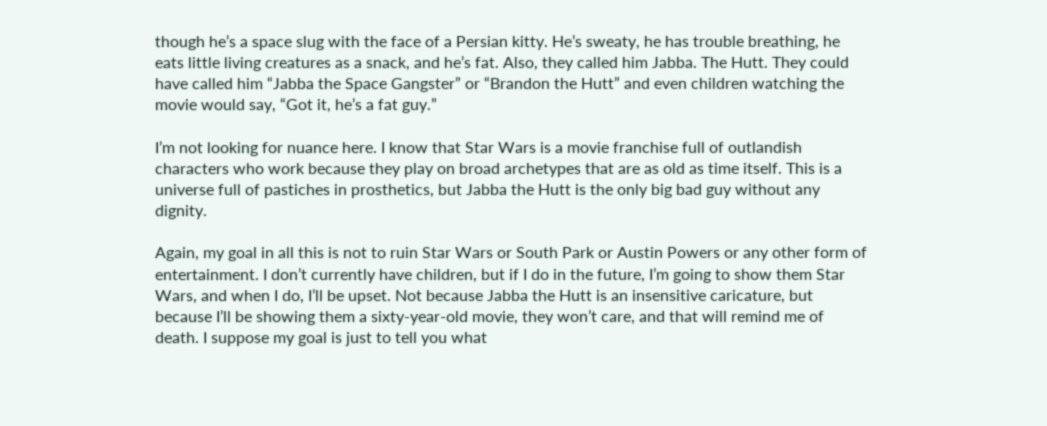though he’s a space slug with the face of a Persian kitty. He’s sweaty, he has trouble breathing, he eats little living creatures as a snack, and he’s fat. Also, they called him Jabba. The Hutt. They could have called him “Jabba the Space Gangster” or “Brandon the Hutt” and even children watching the movie would say, “Got it, he’s a fat guy.”

I’m not looking for nuance here. I know that Star Wars is a movie franchise full of outlandish characters who work because they play on broad archetypes that are as old as time itself. This is a universe full of pastiches in prosthetics, but Jabba the Hutt is the only big bad guy without any dignity.

Again, my goal in all this is not to ruin Star Wars or South Park or Austin Powers or any other form of entertainment. I don’t currently have children, but if I do in the future, I’m going to show them Star Wars, and when I do, I’ll be upset. Not because Jabba the Hutt is an insensitive caricature, but because I’ll be showing them a sixty-year-old movie, they won’t care, and that will remind me of death. I suppose my goal is just to tell you what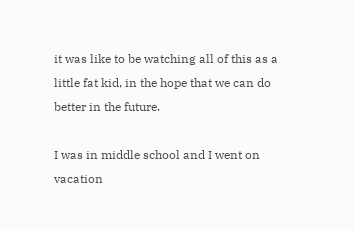it was like to be watching all of this as a little fat kid, in the hope that we can do better in the future.

I was in middle school and I went on vacation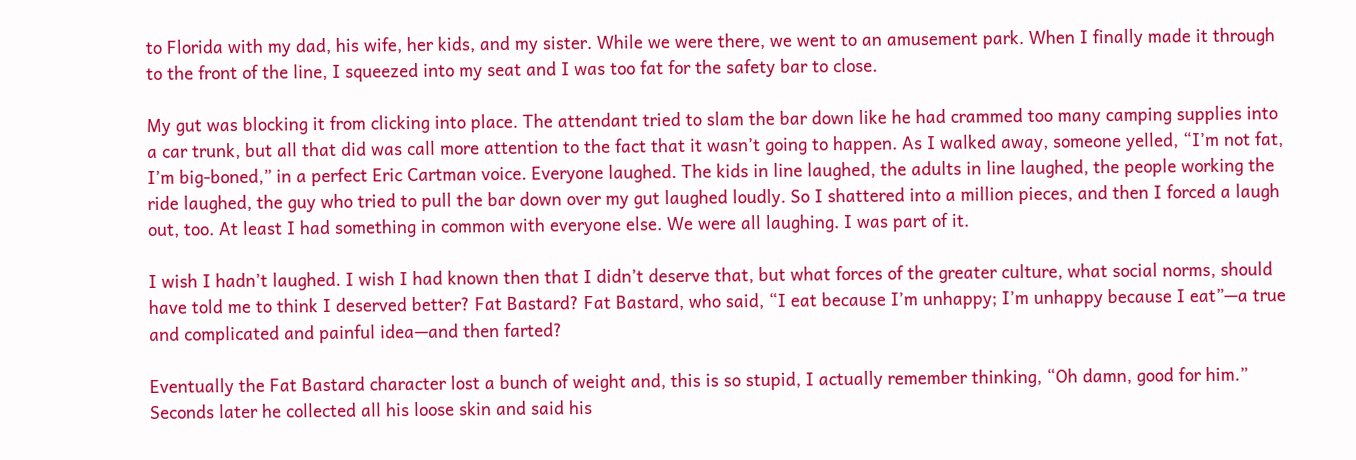to Florida with my dad, his wife, her kids, and my sister. While we were there, we went to an amusement park. When I finally made it through to the front of the line, I squeezed into my seat and I was too fat for the safety bar to close.

My gut was blocking it from clicking into place. The attendant tried to slam the bar down like he had crammed too many camping supplies into a car trunk, but all that did was call more attention to the fact that it wasn’t going to happen. As I walked away, someone yelled, “I’m not fat, I’m big-boned,” in a perfect Eric Cartman voice. Everyone laughed. The kids in line laughed, the adults in line laughed, the people working the ride laughed, the guy who tried to pull the bar down over my gut laughed loudly. So I shattered into a million pieces, and then I forced a laugh out, too. At least I had something in common with everyone else. We were all laughing. I was part of it.

I wish I hadn’t laughed. I wish I had known then that I didn’t deserve that, but what forces of the greater culture, what social norms, should have told me to think I deserved better? Fat Bastard? Fat Bastard, who said, “I eat because I’m unhappy; I’m unhappy because I eat”—a true and complicated and painful idea—and then farted?

Eventually the Fat Bastard character lost a bunch of weight and, this is so stupid, I actually remember thinking, “Oh damn, good for him.” Seconds later he collected all his loose skin and said his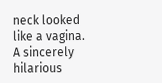neck looked like a vagina. A sincerely hilarious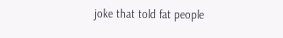joke that told fat people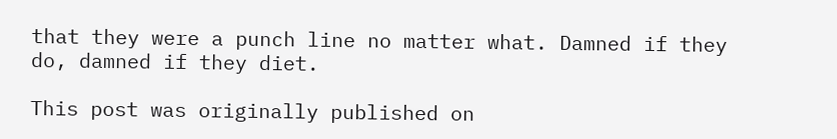that they were a punch line no matter what. Damned if they do, damned if they diet.

This post was originally published on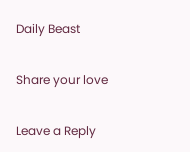Daily Beast

Share your love

Leave a Reply